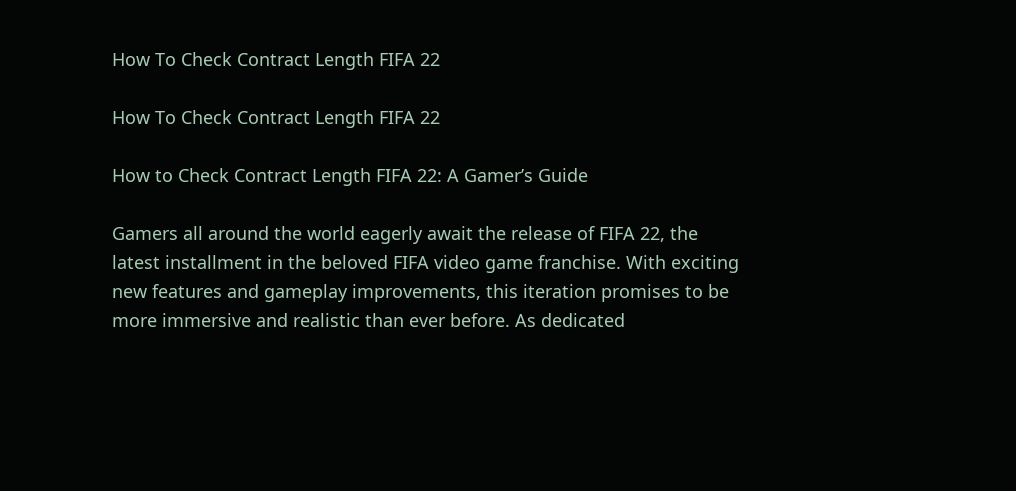How To Check Contract Length FIFA 22

How To Check Contract Length FIFA 22

How to Check Contract Length FIFA 22: A Gamer’s Guide

Gamers all around the world eagerly await the release of FIFA 22, the latest installment in the beloved FIFA video game franchise. With exciting new features and gameplay improvements, this iteration promises to be more immersive and realistic than ever before. As dedicated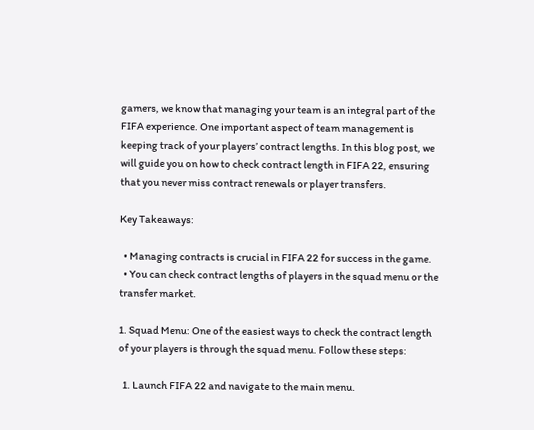gamers, we know that managing your team is an integral part of the FIFA experience. One important aspect of team management is keeping track of your players’ contract lengths. In this blog post, we will guide you on how to check contract length in FIFA 22, ensuring that you never miss contract renewals or player transfers.

Key Takeaways:

  • Managing contracts is crucial in FIFA 22 for success in the game.
  • You can check contract lengths of players in the squad menu or the transfer market.

1. Squad Menu: One of the easiest ways to check the contract length of your players is through the squad menu. Follow these steps:

  1. Launch FIFA 22 and navigate to the main menu.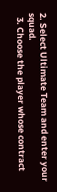2. Select Ultimate Team and enter your squad.
  3. Choose the player whose contract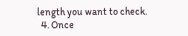length you want to check.
  4. Once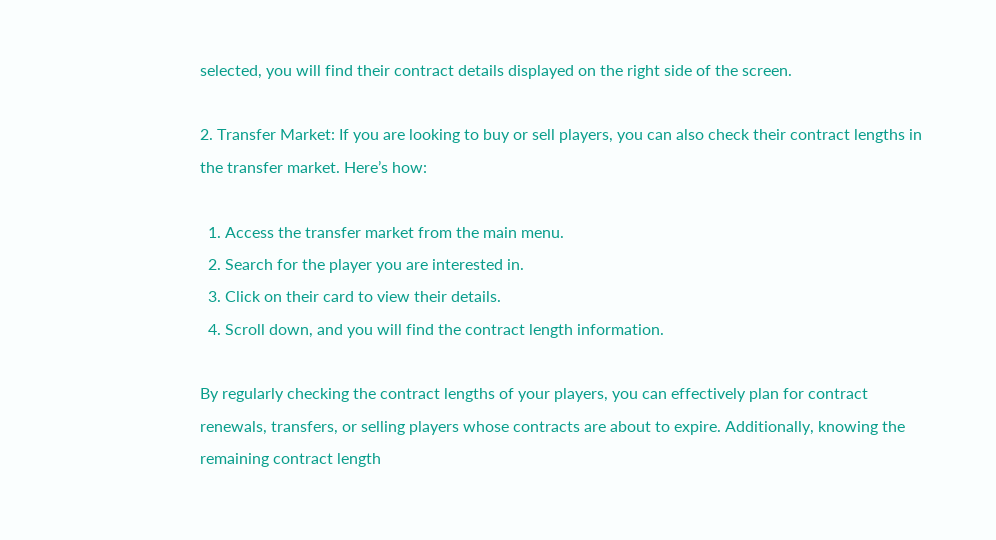selected, you will find their contract details displayed on the right side of the screen.

2. Transfer Market: If you are looking to buy or sell players, you can also check their contract lengths in the transfer market. Here’s how:

  1. Access the transfer market from the main menu.
  2. Search for the player you are interested in.
  3. Click on their card to view their details.
  4. Scroll down, and you will find the contract length information.

By regularly checking the contract lengths of your players, you can effectively plan for contract renewals, transfers, or selling players whose contracts are about to expire. Additionally, knowing the remaining contract length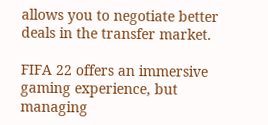allows you to negotiate better deals in the transfer market.

FIFA 22 offers an immersive gaming experience, but managing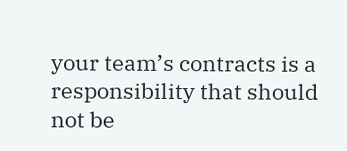your team’s contracts is a responsibility that should not be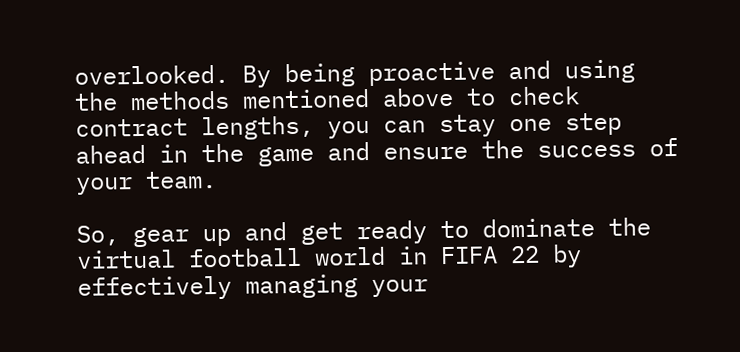overlooked. By being proactive and using the methods mentioned above to check contract lengths, you can stay one step ahead in the game and ensure the success of your team.

So, gear up and get ready to dominate the virtual football world in FIFA 22 by effectively managing your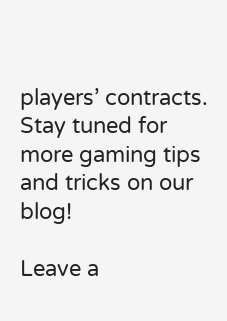players’ contracts. Stay tuned for more gaming tips and tricks on our blog!

Leave a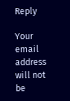Reply

Your email address will not be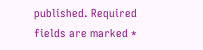published. Required fields are marked *